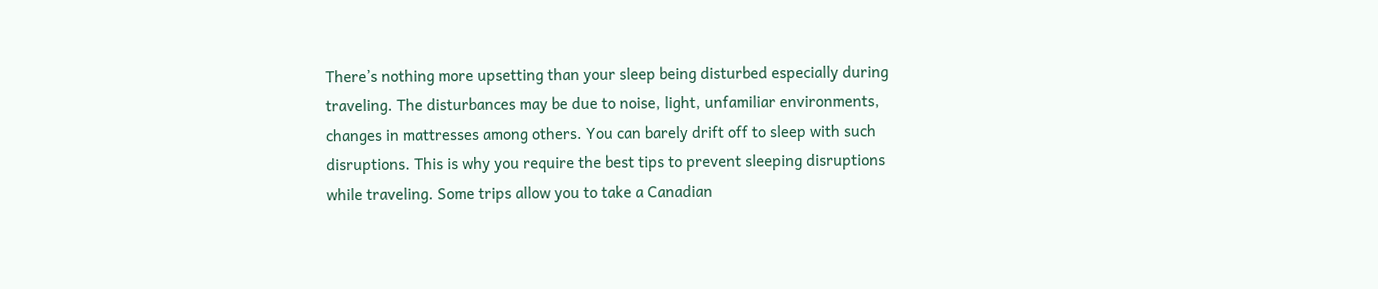There’s nothing more upsetting than your sleep being disturbed especially during traveling. The disturbances may be due to noise, light, unfamiliar environments, changes in mattresses among others. You can barely drift off to sleep with such disruptions. This is why you require the best tips to prevent sleeping disruptions while traveling. Some trips allow you to take a Canadian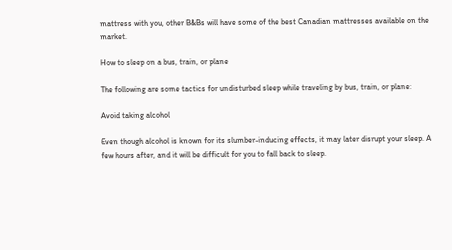mattress with you, other B&Bs will have some of the best Canadian mattresses available on the market.

How to sleep on a bus, train, or plane

The following are some tactics for undisturbed sleep while traveling by bus, train, or plane:

Avoid taking alcohol

Even though alcohol is known for its slumber-inducing effects, it may later disrupt your sleep. A few hours after, and it will be difficult for you to fall back to sleep.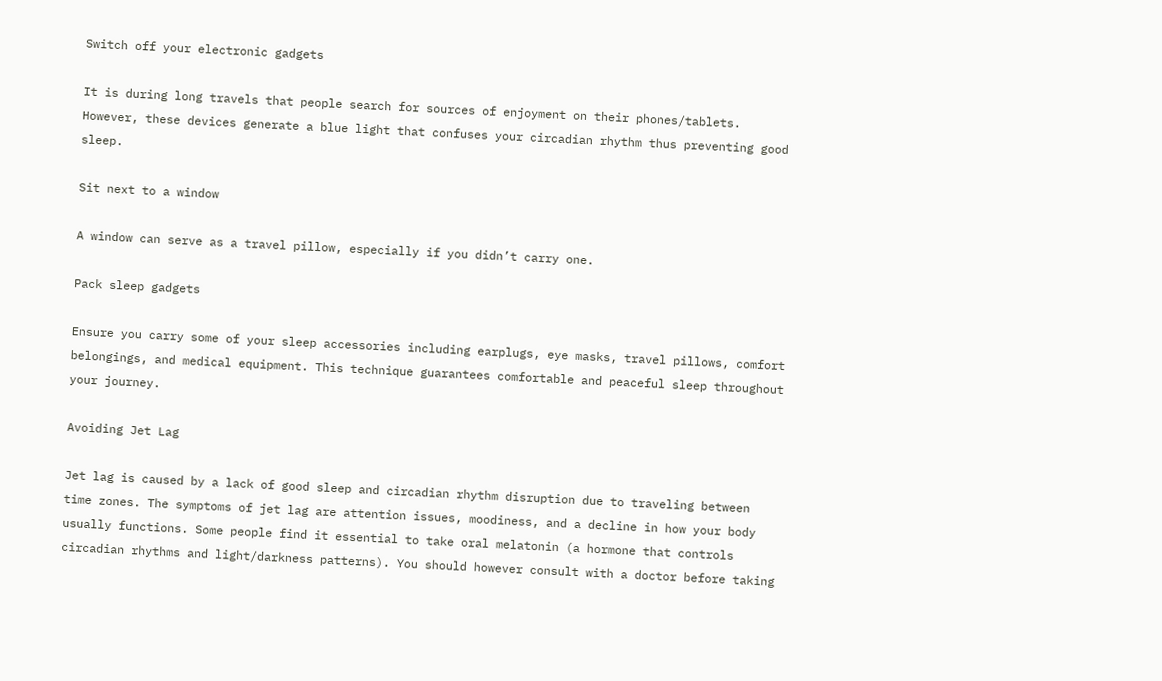Switch off your electronic gadgets

It is during long travels that people search for sources of enjoyment on their phones/tablets. However, these devices generate a blue light that confuses your circadian rhythm thus preventing good sleep.

Sit next to a window

A window can serve as a travel pillow, especially if you didn’t carry one.

Pack sleep gadgets

Ensure you carry some of your sleep accessories including earplugs, eye masks, travel pillows, comfort belongings, and medical equipment. This technique guarantees comfortable and peaceful sleep throughout your journey.

Avoiding Jet Lag

Jet lag is caused by a lack of good sleep and circadian rhythm disruption due to traveling between time zones. The symptoms of jet lag are attention issues, moodiness, and a decline in how your body usually functions. Some people find it essential to take oral melatonin (a hormone that controls circadian rhythms and light/darkness patterns). You should however consult with a doctor before taking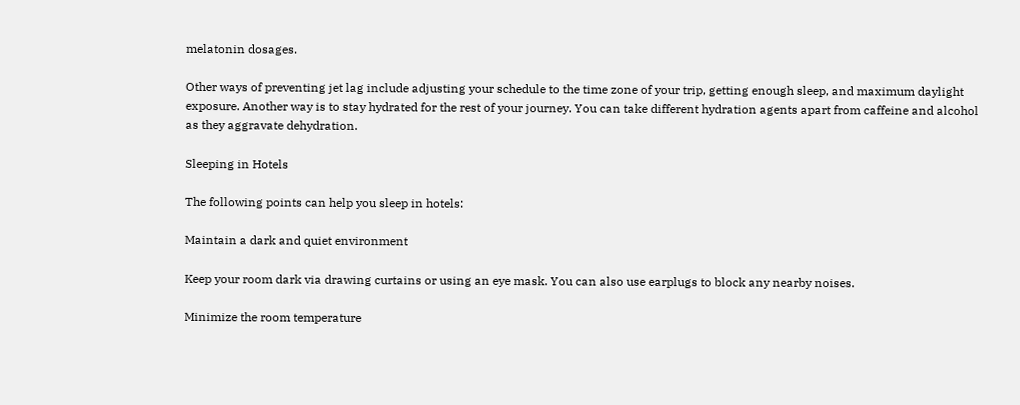melatonin dosages.

Other ways of preventing jet lag include adjusting your schedule to the time zone of your trip, getting enough sleep, and maximum daylight exposure. Another way is to stay hydrated for the rest of your journey. You can take different hydration agents apart from caffeine and alcohol as they aggravate dehydration.

Sleeping in Hotels

The following points can help you sleep in hotels:

Maintain a dark and quiet environment

Keep your room dark via drawing curtains or using an eye mask. You can also use earplugs to block any nearby noises.

Minimize the room temperature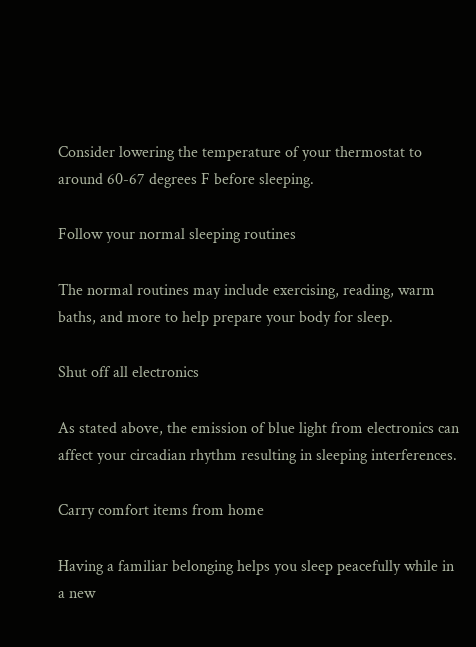Consider lowering the temperature of your thermostat to around 60-67 degrees F before sleeping.

Follow your normal sleeping routines

The normal routines may include exercising, reading, warm baths, and more to help prepare your body for sleep.

Shut off all electronics

As stated above, the emission of blue light from electronics can affect your circadian rhythm resulting in sleeping interferences.

Carry comfort items from home

Having a familiar belonging helps you sleep peacefully while in a new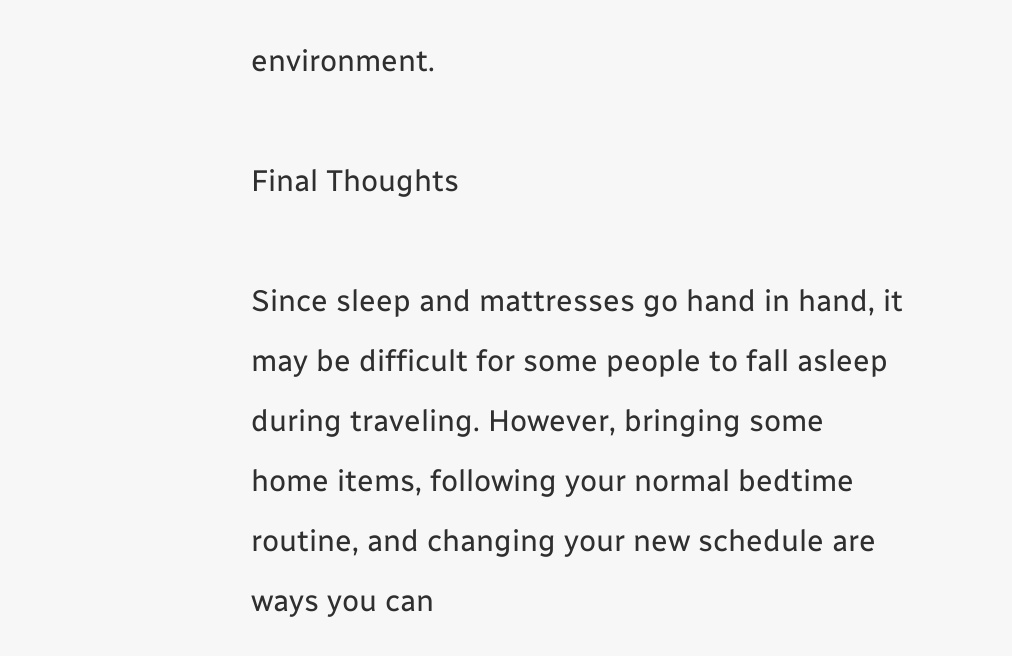environment.

Final Thoughts

Since sleep and mattresses go hand in hand, it may be difficult for some people to fall asleep during traveling. However, bringing some home items, following your normal bedtime routine, and changing your new schedule are ways you can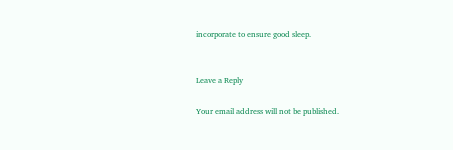incorporate to ensure good sleep.


Leave a Reply

Your email address will not be published.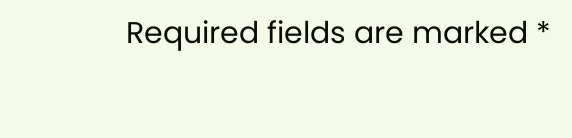Required fields are marked *